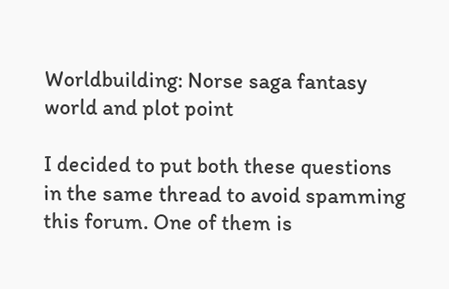Worldbuilding: Norse saga fantasy world and plot point

I decided to put both these questions in the same thread to avoid spamming this forum. One of them is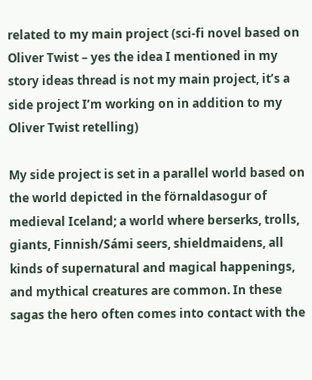related to my main project (sci-fi novel based on Oliver Twist – yes the idea I mentioned in my story ideas thread is not my main project, it’s a side project I’m working on in addition to my Oliver Twist retelling)

My side project is set in a parallel world based on the world depicted in the förnaldasogur of medieval Iceland; a world where berserks, trolls, giants, Finnish/Sámi seers, shieldmaidens, all kinds of supernatural and magical happenings, and mythical creatures are common. In these sagas the hero often comes into contact with the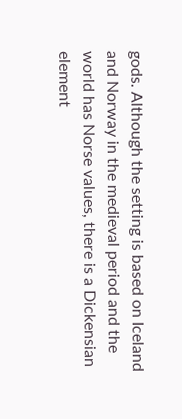gods. Although the setting is based on Iceland and Norway in the medieval period and the world has Norse values, there is a Dickensian element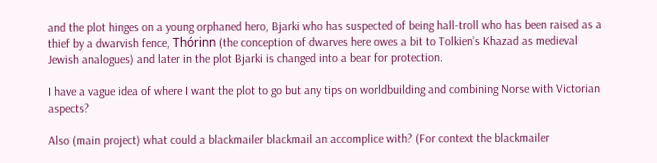and the plot hinges on a young orphaned hero, Bjarki who has suspected of being hall-troll who has been raised as a thief by a dwarvish fence, Thórinn (the conception of dwarves here owes a bit to Tolkien’s Khazad as medieval Jewish analogues) and later in the plot Bjarki is changed into a bear for protection.

I have a vague idea of where I want the plot to go but any tips on worldbuilding and combining Norse with Victorian aspects?

Also (main project) what could a blackmailer blackmail an accomplice with? (For context the blackmailer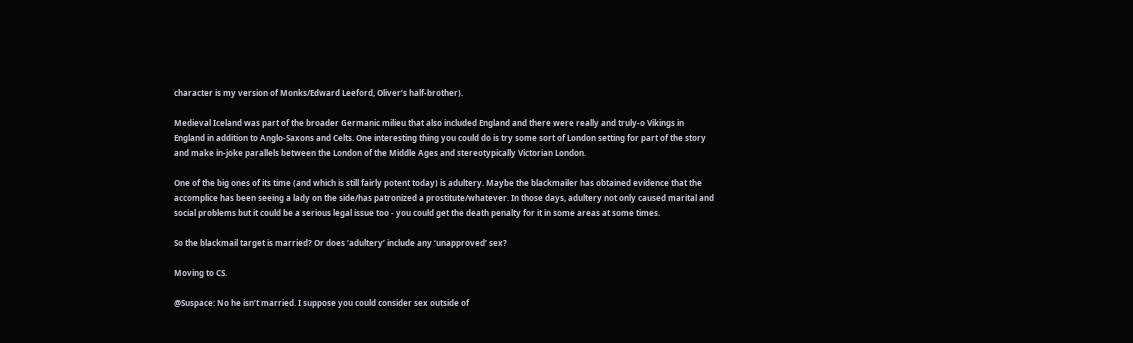character is my version of Monks/Edward Leeford, Oliver’s half-brother).

Medieval Iceland was part of the broader Germanic milieu that also included England and there were really and truly-o Vikings in England in addition to Anglo-Saxons and Celts. One interesting thing you could do is try some sort of London setting for part of the story and make in-joke parallels between the London of the Middle Ages and stereotypically Victorian London.

One of the big ones of its time (and which is still fairly potent today) is adultery. Maybe the blackmailer has obtained evidence that the accomplice has been seeing a lady on the side/has patronized a prostitute/whatever. In those days, adultery not only caused marital and social problems but it could be a serious legal issue too - you could get the death penalty for it in some areas at some times.

So the blackmail target is married? Or does ‘adultery’ include any ‘unapproved’ sex?

Moving to CS.

@Suspace: No he isn’t married. I suppose you could consider sex outside of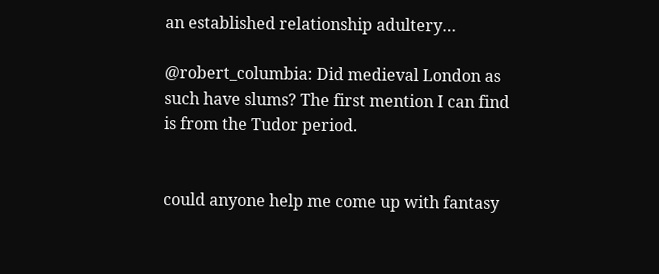an established relationship adultery…

@robert_columbia: Did medieval London as such have slums? The first mention I can find is from the Tudor period.


could anyone help me come up with fantasy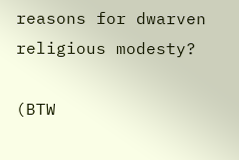reasons for dwarven religious modesty?

(BTW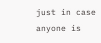just in case anyone is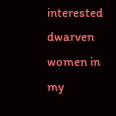interested dwarven women in my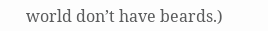world don’t have beards.)